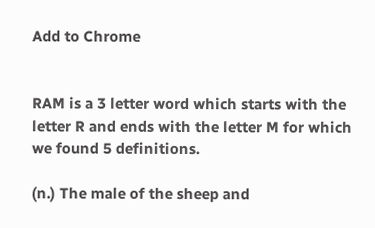Add to Chrome


RAM is a 3 letter word which starts with the letter R and ends with the letter M for which we found 5 definitions.

(n.) The male of the sheep and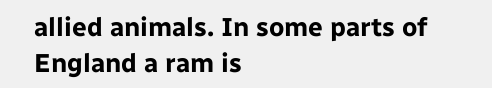allied animals. In some parts of England a ram is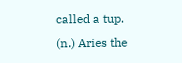called a tup.
(n.) Aries the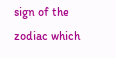sign of the zodiac which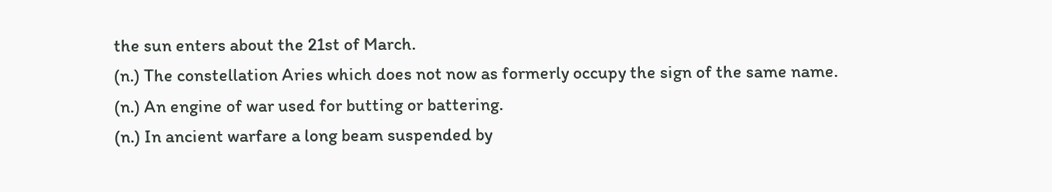the sun enters about the 21st of March.
(n.) The constellation Aries which does not now as formerly occupy the sign of the same name.
(n.) An engine of war used for butting or battering.
(n.) In ancient warfare a long beam suspended by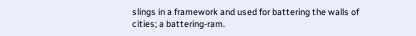slings in a framework and used for battering the walls of cities; a battering-ram.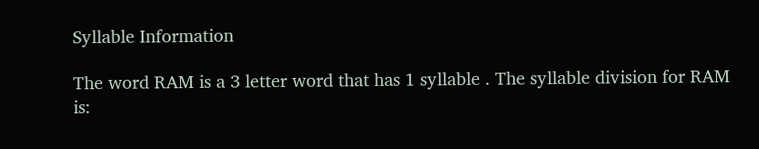Syllable Information

The word RAM is a 3 letter word that has 1 syllable . The syllable division for RAM is: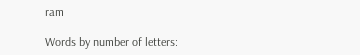ram

Words by number of letters: